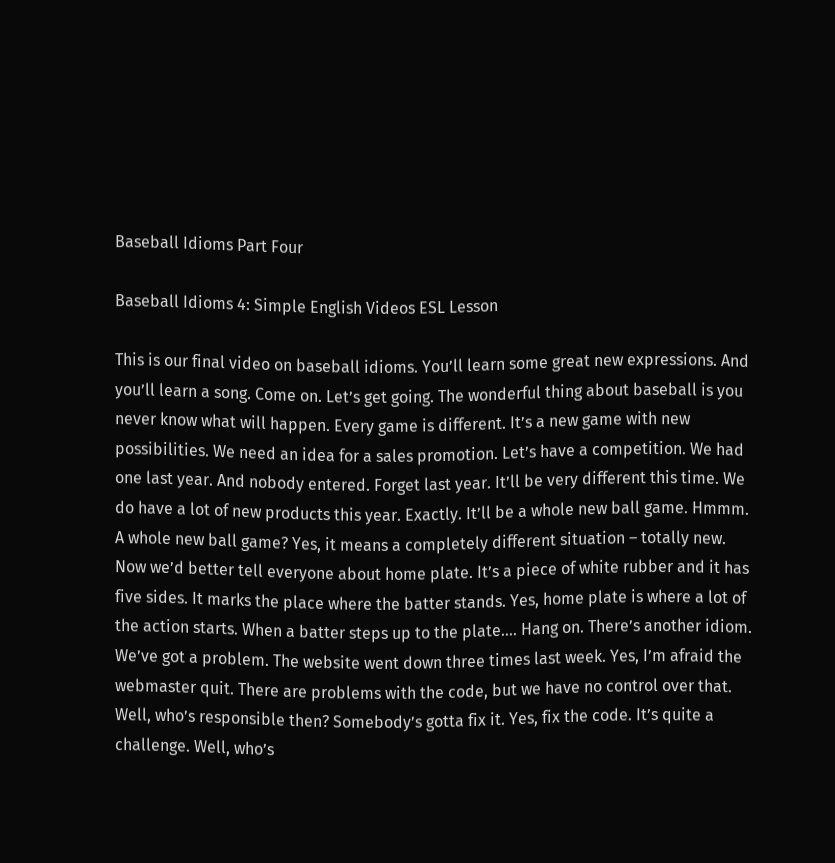Baseball Idioms Part Four

Baseball Idioms 4: Simple English Videos ESL Lesson

This is our final video on baseball idioms. You’ll learn some great new expressions. And you’ll learn a song. Come on. Let’s get going. The wonderful thing about baseball is you never know what will happen. Every game is different. It’s a new game with new possibilities. We need an idea for a sales promotion. Let’s have a competition. We had one last year. And nobody entered. Forget last year. It’ll be very different this time. We do have a lot of new products this year. Exactly. It’ll be a whole new ball game. Hmmm. A whole new ball game? Yes, it means a completely different situation – totally new. Now we’d better tell everyone about home plate. It’s a piece of white rubber and it has five sides. It marks the place where the batter stands. Yes, home plate is where a lot of the action starts. When a batter steps up to the plate…. Hang on. There’s another idiom. We’ve got a problem. The website went down three times last week. Yes, I’m afraid the webmaster quit. There are problems with the code, but we have no control over that. Well, who’s responsible then? Somebody’s gotta fix it. Yes, fix the code. It’s quite a challenge. Well, who’s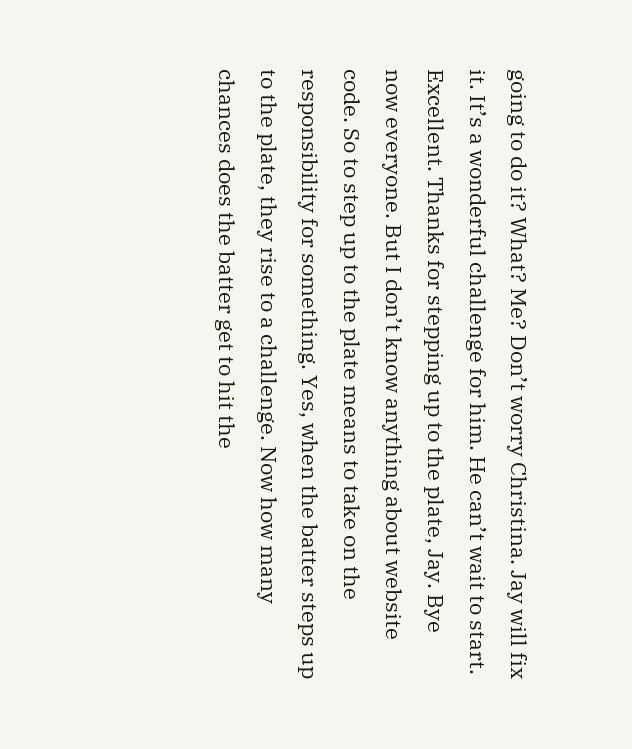going to do it? What? Me? Don’t worry Christina. Jay will fix it. It’s a wonderful challenge for him. He can’t wait to start. Excellent. Thanks for stepping up to the plate, Jay. Bye now everyone. But I don’t know anything about website code. So to step up to the plate means to take on the responsibility for something. Yes, when the batter steps up to the plate, they rise to a challenge. Now how many chances does the batter get to hit the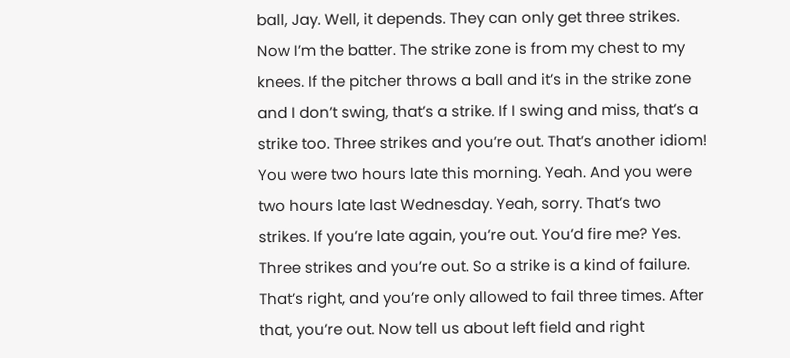ball, Jay. Well, it depends. They can only get three strikes. Now I’m the batter. The strike zone is from my chest to my knees. If the pitcher throws a ball and it’s in the strike zone and I don’t swing, that’s a strike. If I swing and miss, that’s a strike too. Three strikes and you’re out. That’s another idiom! You were two hours late this morning. Yeah. And you were two hours late last Wednesday. Yeah, sorry. That’s two strikes. If you’re late again, you’re out. You’d fire me? Yes. Three strikes and you’re out. So a strike is a kind of failure. That’s right, and you’re only allowed to fail three times. After that, you’re out. Now tell us about left field and right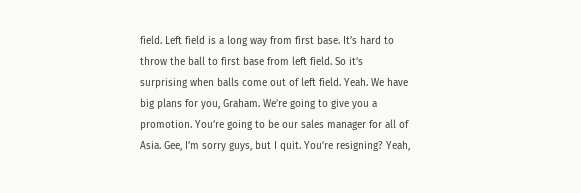field. Left field is a long way from first base. It’s hard to throw the ball to first base from left field. So it’s surprising when balls come out of left field. Yeah. We have big plans for you, Graham. We’re going to give you a promotion. You’re going to be our sales manager for all of Asia. Gee, I’m sorry guys, but I quit. You’re resigning? Yeah,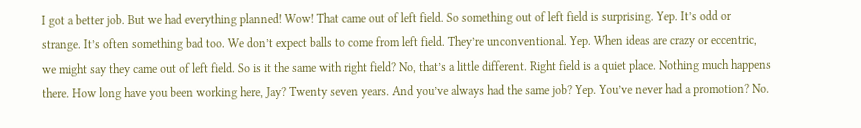I got a better job. But we had everything planned! Wow! That came out of left field. So something out of left field is surprising. Yep. It’s odd or strange. It’s often something bad too. We don’t expect balls to come from left field. They’re unconventional. Yep. When ideas are crazy or eccentric, we might say they came out of left field. So is it the same with right field? No, that’s a little different. Right field is a quiet place. Nothing much happens there. How long have you been working here, Jay? Twenty seven years. And you’ve always had the same job? Yep. You’ve never had a promotion? No.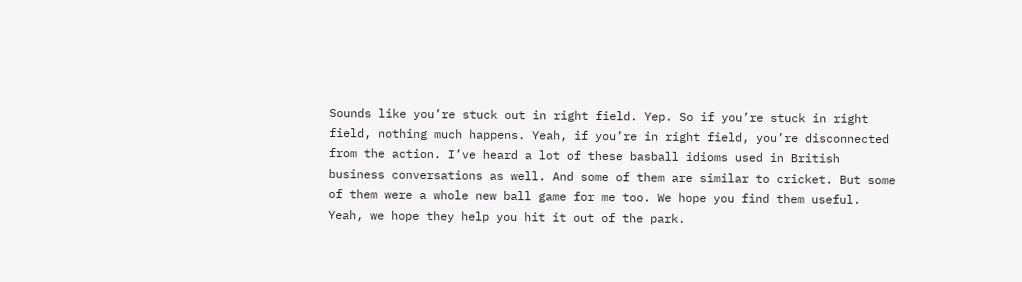Sounds like you’re stuck out in right field. Yep. So if you’re stuck in right field, nothing much happens. Yeah, if you’re in right field, you’re disconnected from the action. I’ve heard a lot of these basball idioms used in British business conversations as well. And some of them are similar to cricket. But some of them were a whole new ball game for me too. We hope you find them useful. Yeah, we hope they help you hit it out of the park.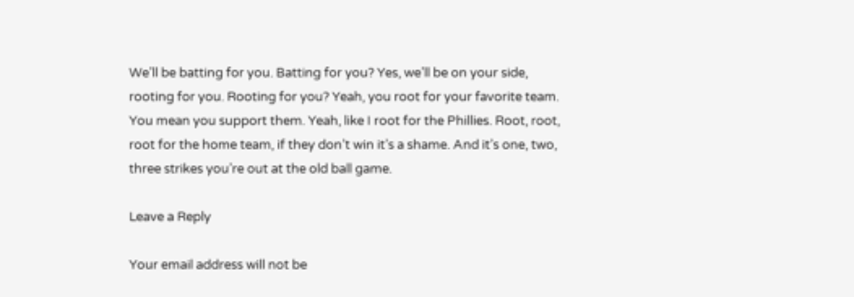We’ll be batting for you. Batting for you? Yes, we’ll be on your side, rooting for you. Rooting for you? Yeah, you root for your favorite team. You mean you support them. Yeah, like I root for the Phillies. Root, root, root for the home team, if they don’t win it’s a shame. And it’s one, two, three strikes you’re out at the old ball game.

Leave a Reply

Your email address will not be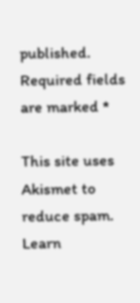published. Required fields are marked *

This site uses Akismet to reduce spam. Learn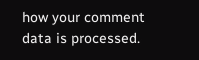how your comment data is processed.